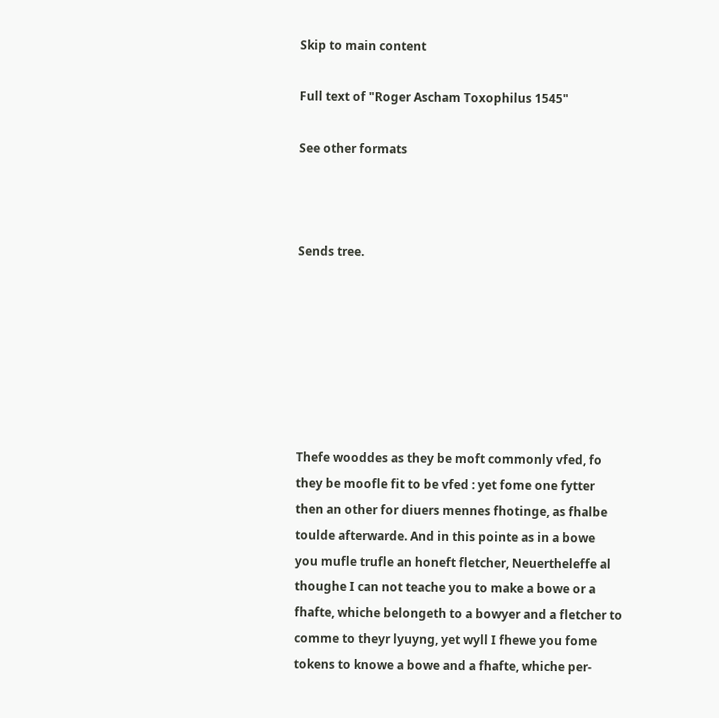Skip to main content

Full text of "Roger Ascham Toxophilus 1545"

See other formats



Sends tree.







Thefe wooddes as they be moft commonly vfed, fo
they be moofle fit to be vfed : yet fome one fytter
then an other for diuers mennes fhotinge, as fhalbe
toulde afterwarde. And in this pointe as in a bowe
you mufle trufle an honeft fletcher, Neuertheleffe al
thoughe I can not teache you to make a bowe or a
fhafte, whiche belongeth to a bowyer and a fletcher to
comme to theyr lyuyng, yet wyll I fhewe you fome
tokens to knowe a bowe and a fhafte, whiche per-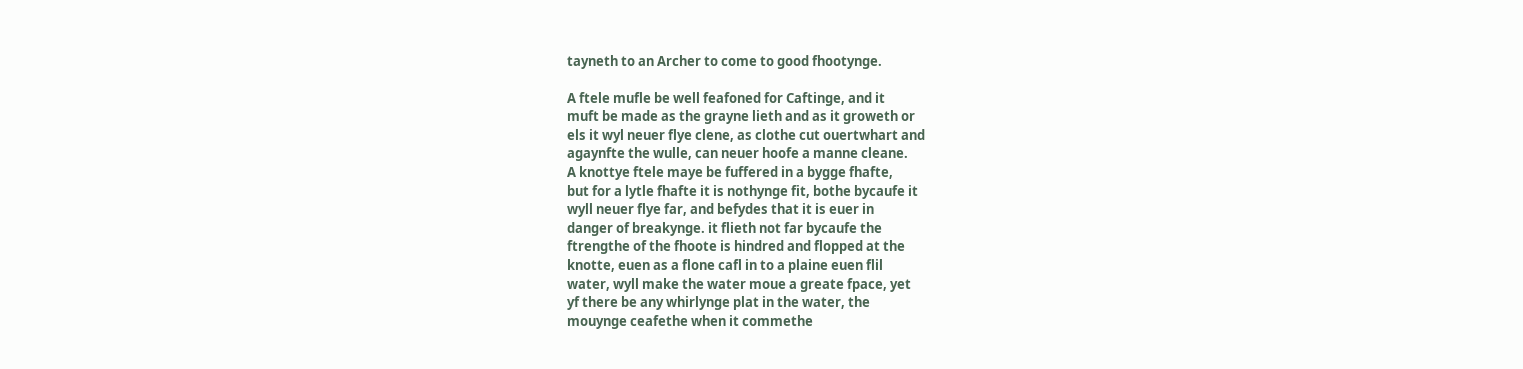tayneth to an Archer to come to good fhootynge.

A ftele mufle be well feafoned for Caftinge, and it
muft be made as the grayne lieth and as it groweth or
els it wyl neuer flye clene, as clothe cut ouertwhart and
agaynfte the wulle, can neuer hoofe a manne cleane.
A knottye ftele maye be fuffered in a bygge fhafte,
but for a lytle fhafte it is nothynge fit, bothe bycaufe it
wyll neuer flye far, and befydes that it is euer in
danger of breakynge. it flieth not far bycaufe the
ftrengthe of the fhoote is hindred and flopped at the
knotte, euen as a flone cafl in to a plaine euen flil
water, wyll make the water moue a greate fpace, yet
yf there be any whirlynge plat in the water, the
mouynge ceafethe when it commethe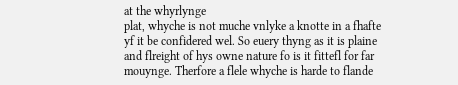at the whyrlynge
plat, whyche is not muche vnlyke a knotte in a fhafte
yf it be confidered wel. So euery thyng as it is plaine
and flreight of hys owne nature fo is it fittefl for far
mouynge. Therfore a flele whyche is harde to flande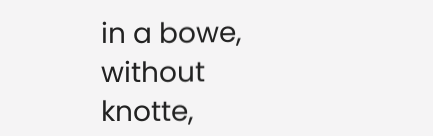in a bowe, without knotte,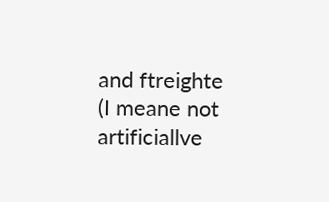and ftreighte (I meane not
artificiallve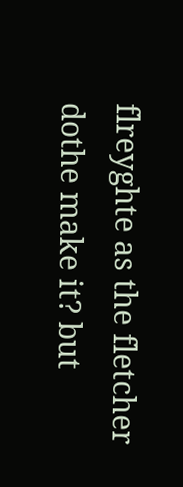flreyghte as the fletcher dothe make it? but